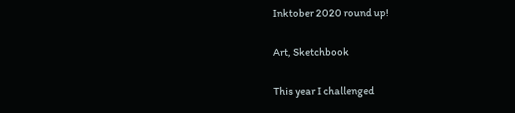Inktober 2020 round up!

Art, Sketchbook

This year I challenged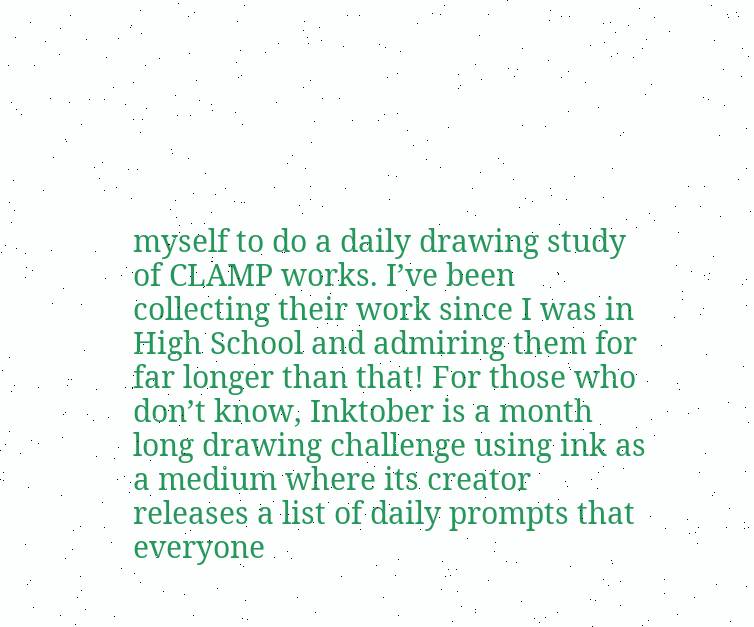myself to do a daily drawing study of CLAMP works. I’ve been collecting their work since I was in High School and admiring them for far longer than that! For those who don’t know, Inktober is a month long drawing challenge using ink as a medium where its creator releases a list of daily prompts that everyone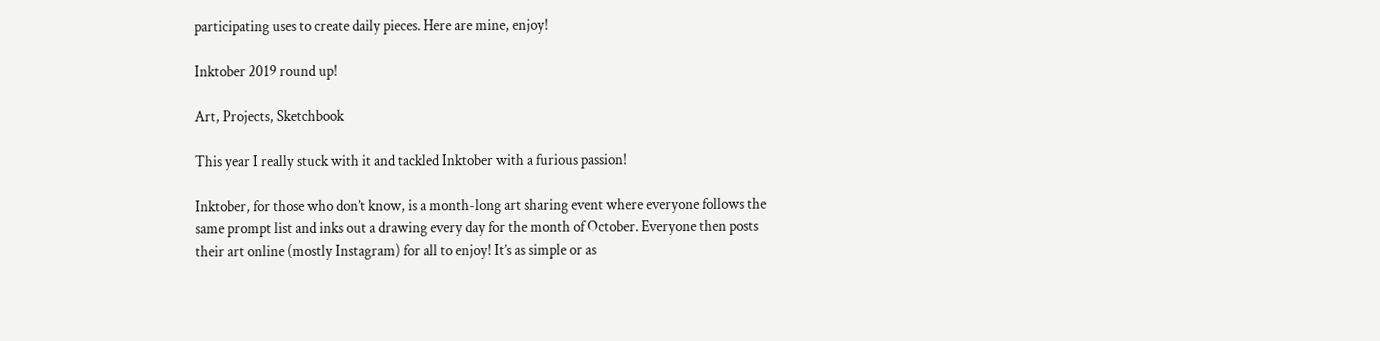participating uses to create daily pieces. Here are mine, enjoy!

Inktober 2019 round up!

Art, Projects, Sketchbook

This year I really stuck with it and tackled Inktober with a furious passion!

Inktober, for those who don’t know, is a month-long art sharing event where everyone follows the same prompt list and inks out a drawing every day for the month of October. Everyone then posts their art online (mostly Instagram) for all to enjoy! It’s as simple or as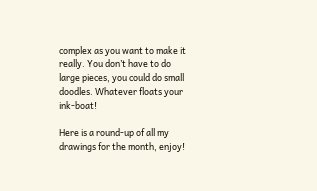complex as you want to make it really. You don’t have to do large pieces, you could do small doodles. Whatever floats your ink-boat!

Here is a round-up of all my drawings for the month, enjoy!